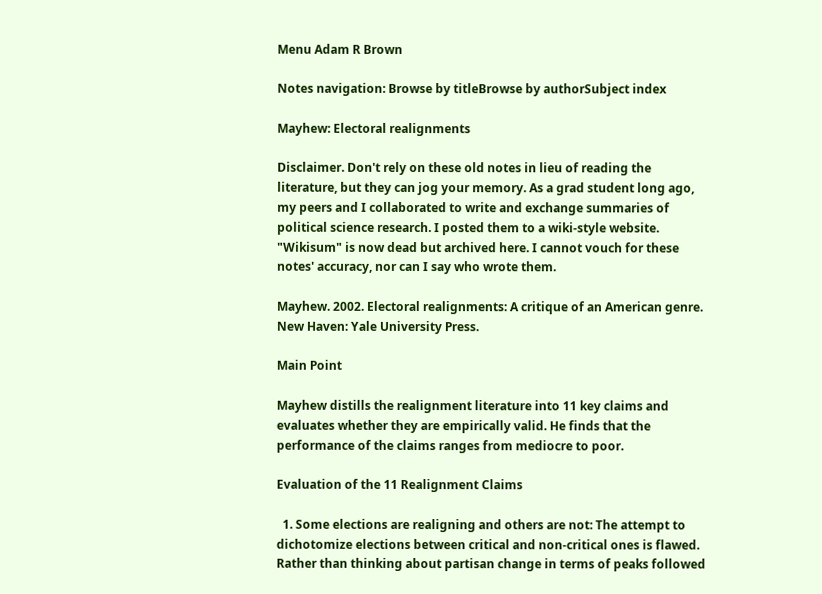Menu Adam R Brown

Notes navigation: Browse by titleBrowse by authorSubject index

Mayhew: Electoral realignments

Disclaimer. Don't rely on these old notes in lieu of reading the literature, but they can jog your memory. As a grad student long ago, my peers and I collaborated to write and exchange summaries of political science research. I posted them to a wiki-style website. "Wikisum" is now dead but archived here. I cannot vouch for these notes' accuracy, nor can I say who wrote them.

Mayhew. 2002. Electoral realignments: A critique of an American genre. New Haven: Yale University Press.

Main Point

Mayhew distills the realignment literature into 11 key claims and evaluates whether they are empirically valid. He finds that the performance of the claims ranges from mediocre to poor.

Evaluation of the 11 Realignment Claims

  1. Some elections are realigning and others are not: The attempt to dichotomize elections between critical and non-critical ones is flawed. Rather than thinking about partisan change in terms of peaks followed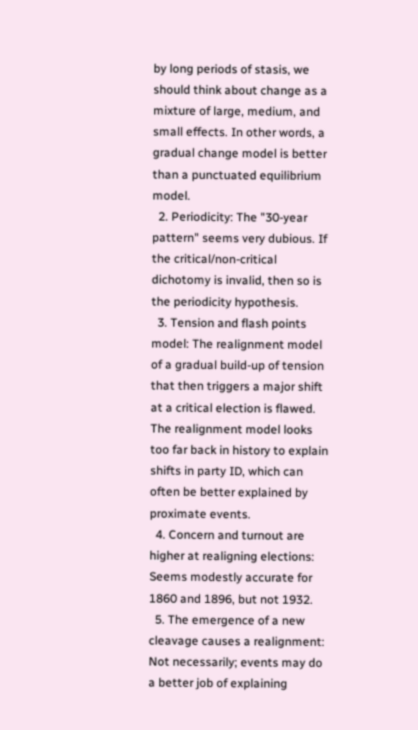by long periods of stasis, we should think about change as a mixture of large, medium, and small effects. In other words, a gradual change model is better than a punctuated equilibrium model.
  2. Periodicity: The "30-year pattern" seems very dubious. If the critical/non-critical dichotomy is invalid, then so is the periodicity hypothesis.
  3. Tension and flash points model: The realignment model of a gradual build-up of tension that then triggers a major shift at a critical election is flawed. The realignment model looks too far back in history to explain shifts in party ID, which can often be better explained by proximate events.
  4. Concern and turnout are higher at realigning elections: Seems modestly accurate for 1860 and 1896, but not 1932.
  5. The emergence of a new cleavage causes a realignment: Not necessarily; events may do a better job of explaining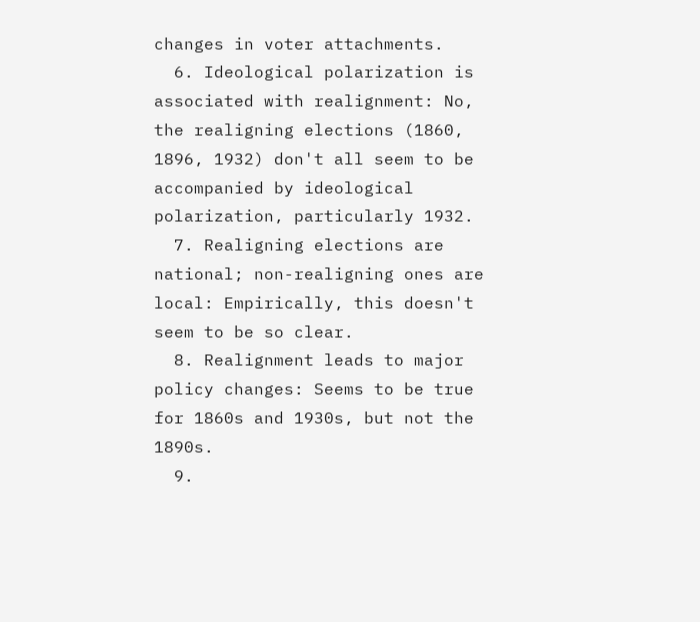changes in voter attachments.
  6. Ideological polarization is associated with realignment: No, the realigning elections (1860, 1896, 1932) don't all seem to be accompanied by ideological polarization, particularly 1932.
  7. Realigning elections are national; non-realigning ones are local: Empirically, this doesn't seem to be so clear.
  8. Realignment leads to major policy changes: Seems to be true for 1860s and 1930s, but not the 1890s.
  9.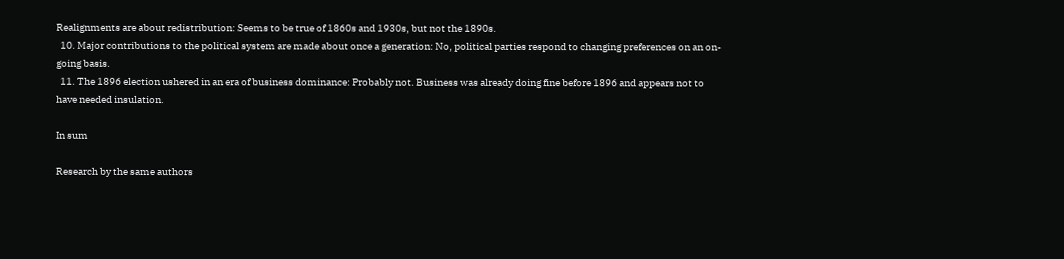Realignments are about redistribution: Seems to be true of 1860s and 1930s, but not the 1890s.
  10. Major contributions to the political system are made about once a generation: No, political parties respond to changing preferences on an on-going basis.
  11. The 1896 election ushered in an era of business dominance: Probably not. Business was already doing fine before 1896 and appears not to have needed insulation.

In sum

Research by the same authors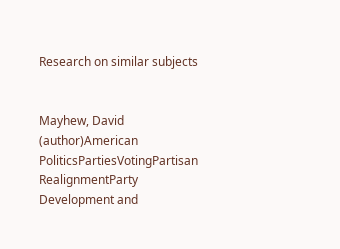Research on similar subjects


Mayhew, David (author)American PoliticsPartiesVotingPartisan RealignmentParty Development and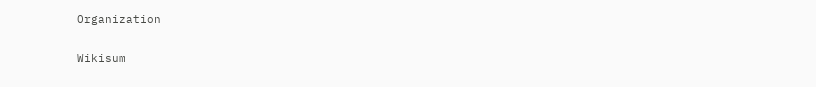Organization

Wikisum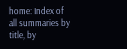home: Index of all summaries by title, by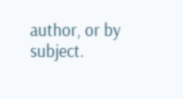author, or by subject.